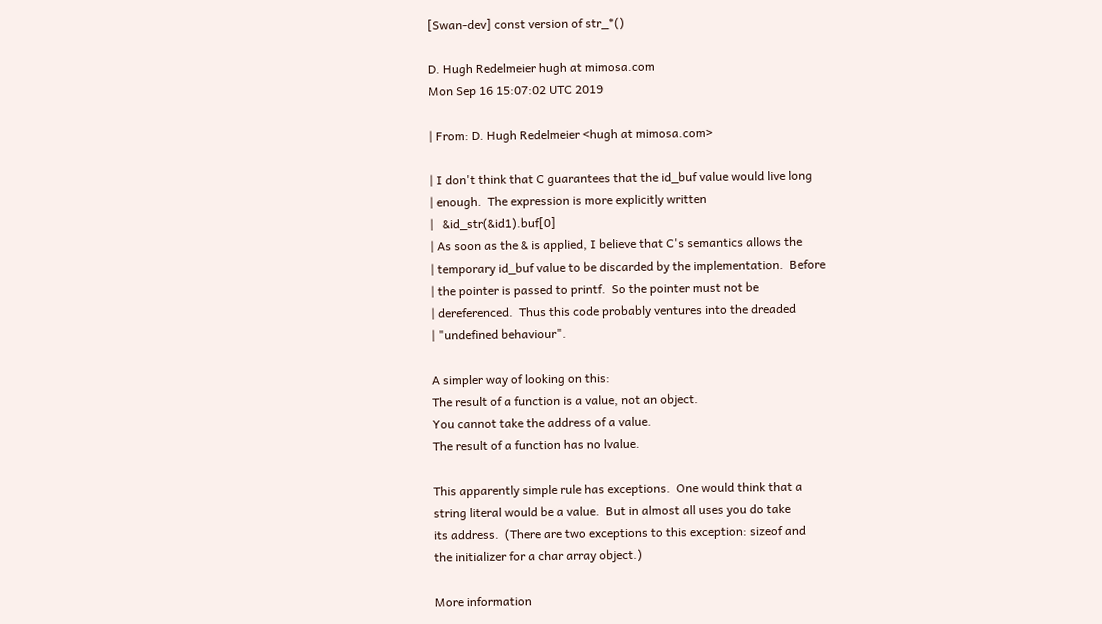[Swan-dev] const version of str_*()

D. Hugh Redelmeier hugh at mimosa.com
Mon Sep 16 15:07:02 UTC 2019

| From: D. Hugh Redelmeier <hugh at mimosa.com>

| I don't think that C guarantees that the id_buf value would live long
| enough.  The expression is more explicitly written
|   &id_str(&id1).buf[0]
| As soon as the & is applied, I believe that C's semantics allows the
| temporary id_buf value to be discarded by the implementation.  Before
| the pointer is passed to printf.  So the pointer must not be
| dereferenced.  Thus this code probably ventures into the dreaded
| "undefined behaviour".

A simpler way of looking on this:
The result of a function is a value, not an object.
You cannot take the address of a value.
The result of a function has no lvalue.

This apparently simple rule has exceptions.  One would think that a
string literal would be a value.  But in almost all uses you do take
its address.  (There are two exceptions to this exception: sizeof and
the initializer for a char array object.)

More information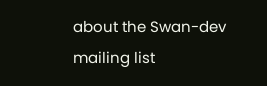about the Swan-dev mailing list